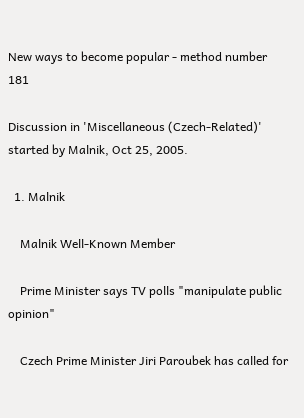New ways to become popular - method number 181

Discussion in 'Miscellaneous (Czech-Related)' started by Malnik, Oct 25, 2005.

  1. Malnik

    Malnik Well-Known Member

    Prime Minister says TV polls "manipulate public opinion"

    Czech Prime Minister Jiri Paroubek has called for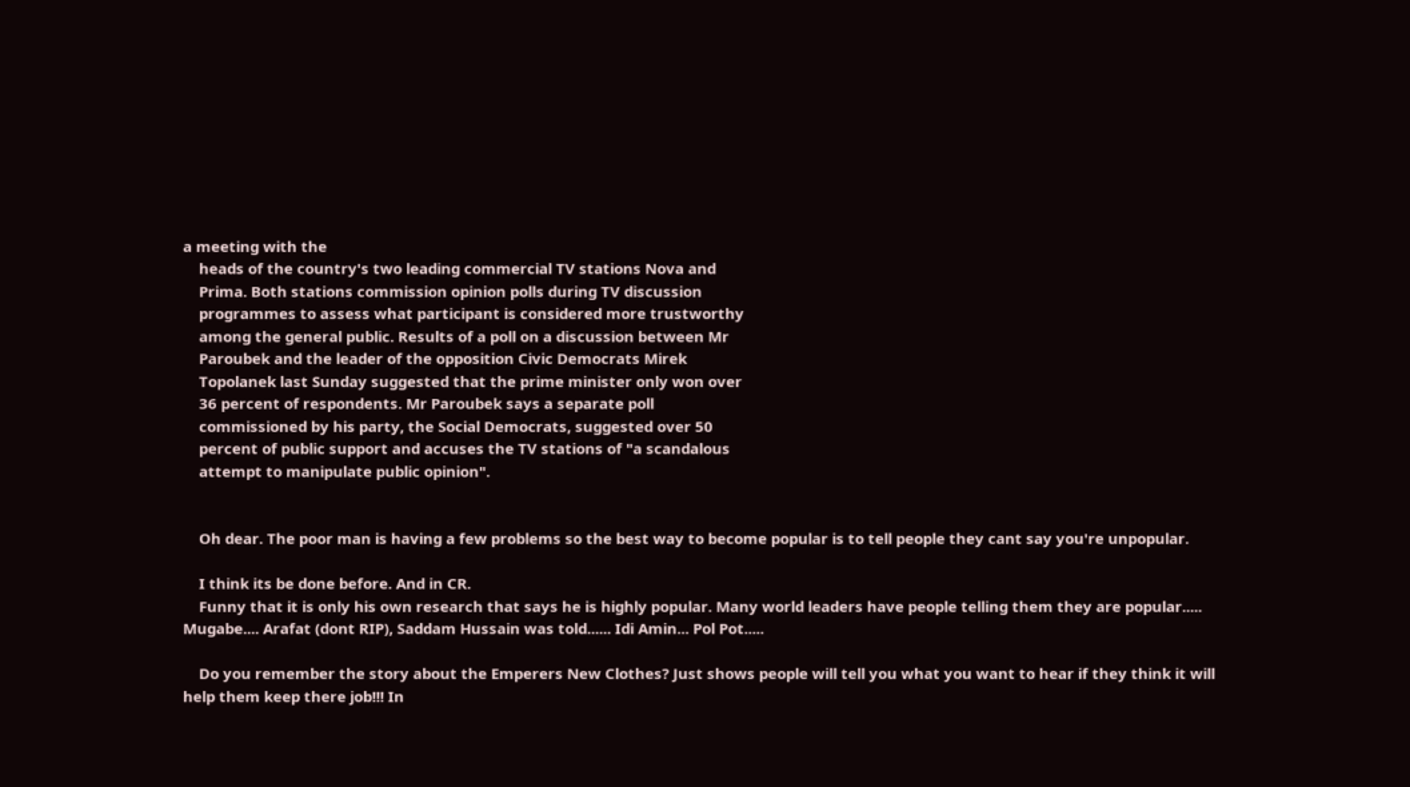a meeting with the
    heads of the country's two leading commercial TV stations Nova and
    Prima. Both stations commission opinion polls during TV discussion
    programmes to assess what participant is considered more trustworthy
    among the general public. Results of a poll on a discussion between Mr
    Paroubek and the leader of the opposition Civic Democrats Mirek
    Topolanek last Sunday suggested that the prime minister only won over
    36 percent of respondents. Mr Paroubek says a separate poll
    commissioned by his party, the Social Democrats, suggested over 50
    percent of public support and accuses the TV stations of "a scandalous
    attempt to manipulate public opinion".


    Oh dear. The poor man is having a few problems so the best way to become popular is to tell people they cant say you're unpopular.

    I think its be done before. And in CR.
    Funny that it is only his own research that says he is highly popular. Many world leaders have people telling them they are popular..... Mugabe.... Arafat (dont RIP), Saddam Hussain was told...... Idi Amin... Pol Pot.....

    Do you remember the story about the Emperers New Clothes? Just shows people will tell you what you want to hear if they think it will help them keep there job!!! In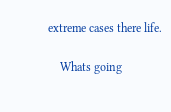extreme cases there life.

    Whats going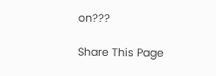on???

Share This Page